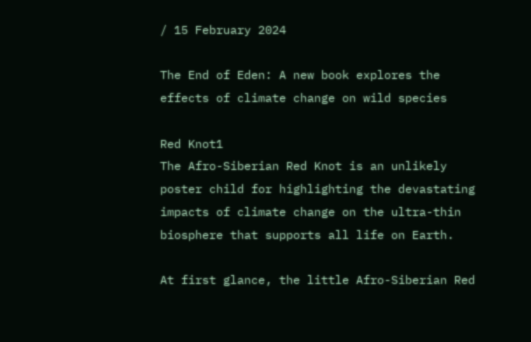/ 15 February 2024

The End of Eden: A new book explores the effects of climate change on wild species

Red Knot1
The Afro-Siberian Red Knot is an unlikely poster child for highlighting the devastating impacts of climate change on the ultra-thin biosphere that supports all life on Earth.

At first glance, the little Afro-Siberian Red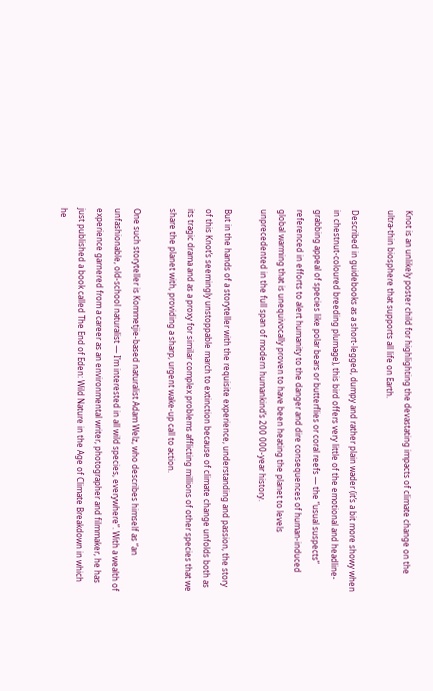Knot is an unlikely poster child for highlighting the devastating impacts of climate change on the ultra-thin biosphere that supports all life on Earth.

Described in guidebooks as a short-legged, dumpy and rather plain wader (it’s a bit more showy when in chestnut-coloured breeding plumage), this bird offers very little of the emotional and headline-grabbing appeal of species like polar bears or butterflies or coral reefs — the “usual suspects” referenced in efforts to alert humanity to the danger and dire consequences of human-induced global warming that is unequivocally proven to have been heating the planet to levels unprecedented in the full span of modern humankind’s 200 000-year history.

But in the hands of a storyteller with the requisite experience, understanding and passion, the story of this Knot’s seemingly unstoppable march to extinction because of climate change unfolds both as its tragic drama and as a proxy for similar complex problems afflicting millions of other species that we share the planet with, providing a sharp, urgent wake-up call to action.

One such storyteller is Kommetjie-based naturalist Adam Welz, who describes himself as “an unfashionable, old-school naturalist — I’m interested in all wild species, everywhere”. With a wealth of experience garnered from a career as an environmental writer, photographer and filmmaker, he has just published a book called The End of Eden: Wild Nature in the Age of Climate Breakdown in which he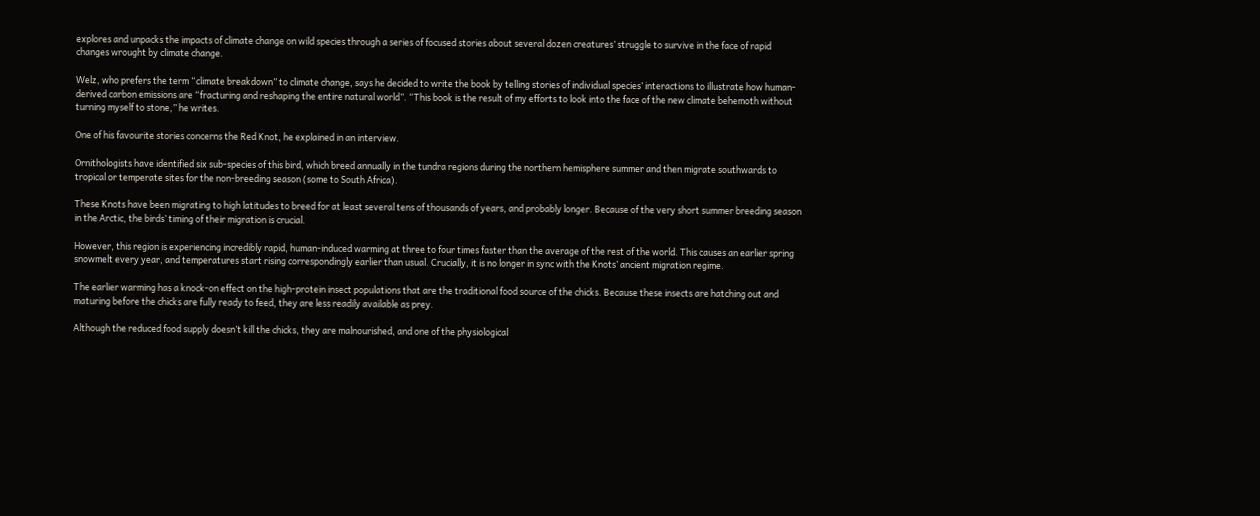explores and unpacks the impacts of climate change on wild species through a series of focused stories about several dozen creatures’ struggle to survive in the face of rapid changes wrought by climate change.

Welz, who prefers the term “climate breakdown” to climate change, says he decided to write the book by telling stories of individual species’ interactions to illustrate how human-derived carbon emissions are “fracturing and reshaping the entire natural world”. “This book is the result of my efforts to look into the face of the new climate behemoth without turning myself to stone,” he writes.

One of his favourite stories concerns the Red Knot, he explained in an interview.

Ornithologists have identified six sub-species of this bird, which breed annually in the tundra regions during the northern hemisphere summer and then migrate southwards to tropical or temperate sites for the non-breeding season (some to South Africa).

These Knots have been migrating to high latitudes to breed for at least several tens of thousands of years, and probably longer. Because of the very short summer breeding season in the Arctic, the birds’ timing of their migration is crucial.

However, this region is experiencing incredibly rapid, human-induced warming at three to four times faster than the average of the rest of the world. This causes an earlier spring snowmelt every year, and temperatures start rising correspondingly earlier than usual. Crucially, it is no longer in sync with the Knots’ ancient migration regime.

The earlier warming has a knock-on effect on the high-protein insect populations that are the traditional food source of the chicks. Because these insects are hatching out and maturing before the chicks are fully ready to feed, they are less readily available as prey.

Although the reduced food supply doesn’t kill the chicks, they are malnourished, and one of the physiological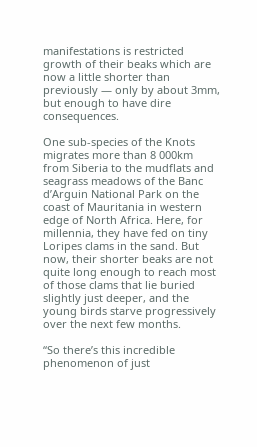manifestations is restricted growth of their beaks which are now a little shorter than previously — only by about 3mm, but enough to have dire consequences.

One sub-species of the Knots migrates more than 8 000km from Siberia to the mudflats and seagrass meadows of the Banc d’Arguin National Park on the coast of Mauritania in western edge of North Africa. Here, for millennia, they have fed on tiny Loripes clams in the sand. But now, their shorter beaks are not quite long enough to reach most of those clams that lie buried slightly just deeper, and the young birds starve progressively over the next few months.

“So there’s this incredible phenomenon of just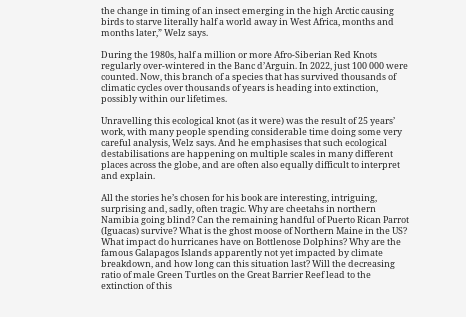the change in timing of an insect emerging in the high Arctic causing birds to starve literally half a world away in West Africa, months and months later,” Welz says.

During the 1980s, half a million or more Afro-Siberian Red Knots regularly over-wintered in the Banc d’Arguin. In 2022, just 100 000 were counted. Now, this branch of a species that has survived thousands of climatic cycles over thousands of years is heading into extinction, possibly within our lifetimes.

Unravelling this ecological knot (as it were) was the result of 25 years’ work, with many people spending considerable time doing some very careful analysis, Welz says. And he emphasises that such ecological destabilisations are happening on multiple scales in many different places across the globe, and are often also equally difficult to interpret and explain.

All the stories he’s chosen for his book are interesting, intriguing, surprising and, sadly, often tragic. Why are cheetahs in northern Namibia going blind? Can the remaining handful of Puerto Rican Parrot (Iguacas) survive? What is the ghost moose of Northern Maine in the US? What impact do hurricanes have on Bottlenose Dolphins? Why are the famous Galapagos Islands apparently not yet impacted by climate breakdown, and how long can this situation last? Will the decreasing ratio of male Green Turtles on the Great Barrier Reef lead to the extinction of this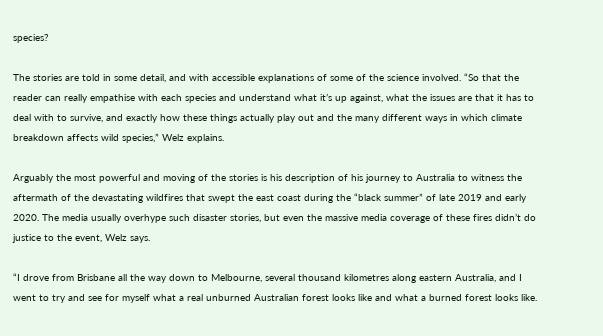species?

The stories are told in some detail, and with accessible explanations of some of the science involved. “So that the reader can really empathise with each species and understand what it’s up against, what the issues are that it has to deal with to survive, and exactly how these things actually play out and the many different ways in which climate breakdown affects wild species,” Welz explains.

Arguably the most powerful and moving of the stories is his description of his journey to Australia to witness the aftermath of the devastating wildfires that swept the east coast during the “black summer” of late 2019 and early 2020. The media usually overhype such disaster stories, but even the massive media coverage of these fires didn’t do justice to the event, Welz says.

“I drove from Brisbane all the way down to Melbourne, several thousand kilometres along eastern Australia, and I went to try and see for myself what a real unburned Australian forest looks like and what a burned forest looks like.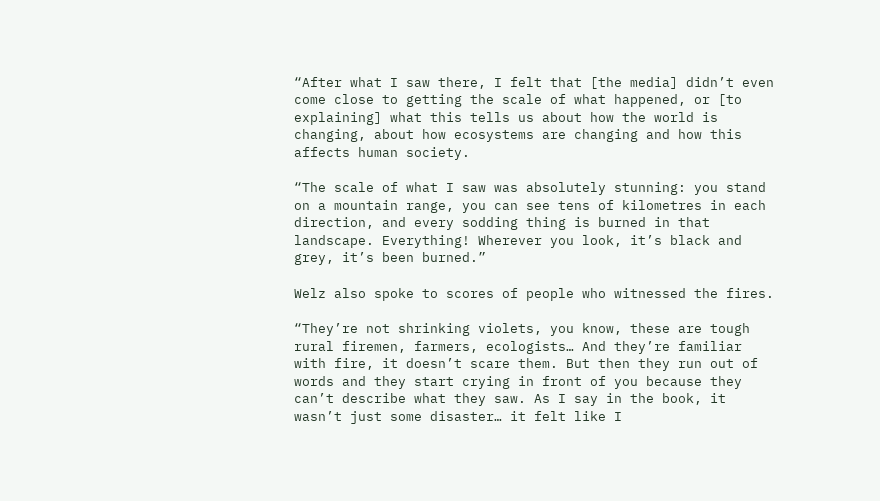“After what I saw there, I felt that [the media] didn’t even come close to getting the scale of what happened, or [to explaining] what this tells us about how the world is changing, about how ecosystems are changing and how this affects human society.

“The scale of what I saw was absolutely stunning: you stand on a mountain range, you can see tens of kilometres in each direction, and every sodding thing is burned in that landscape. Everything! Wherever you look, it’s black and grey, it’s been burned.”

Welz also spoke to scores of people who witnessed the fires.

“They’re not shrinking violets, you know, these are tough rural firemen, farmers, ecologists… And they’re familiar with fire, it doesn’t scare them. But then they run out of words and they start crying in front of you because they can’t describe what they saw. As I say in the book, it wasn’t just some disaster… it felt like I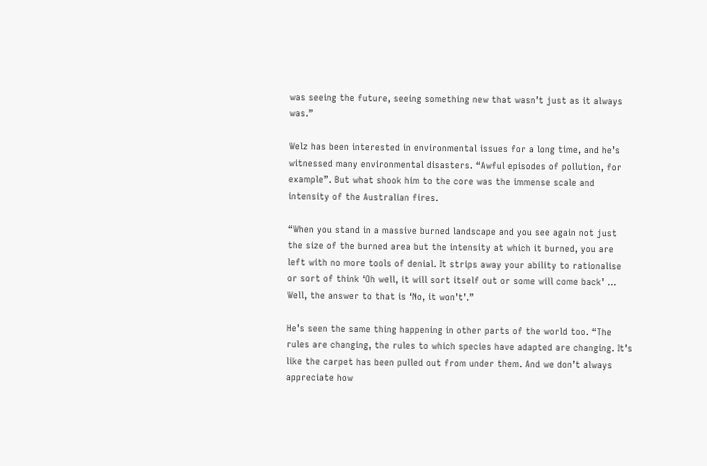was seeing the future, seeing something new that wasn’t just as it always was.”

Welz has been interested in environmental issues for a long time, and he’s witnessed many environmental disasters. “Awful episodes of pollution, for example”. But what shook him to the core was the immense scale and intensity of the Australian fires.

“When you stand in a massive burned landscape and you see again not just the size of the burned area but the intensity at which it burned, you are left with no more tools of denial. It strips away your ability to rationalise or sort of think ‘Oh well, it will sort itself out or some will come back’ … Well, the answer to that is ‘No, it won’t’.”

He’s seen the same thing happening in other parts of the world too. “The rules are changing, the rules to which species have adapted are changing. It’s like the carpet has been pulled out from under them. And we don’t always appreciate how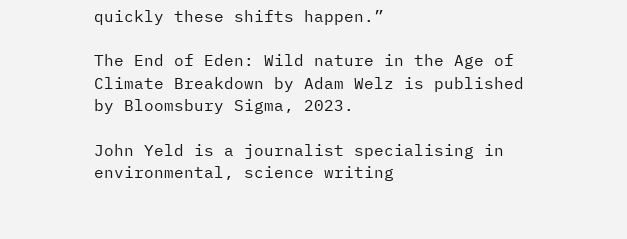quickly these shifts happen.”

The End of Eden: Wild nature in the Age of Climate Breakdown by Adam Welz is published by Bloomsbury Sigma, 2023.

John Yeld is a journalist specialising in environmental, science writing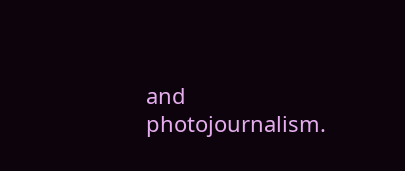and photojournalism.